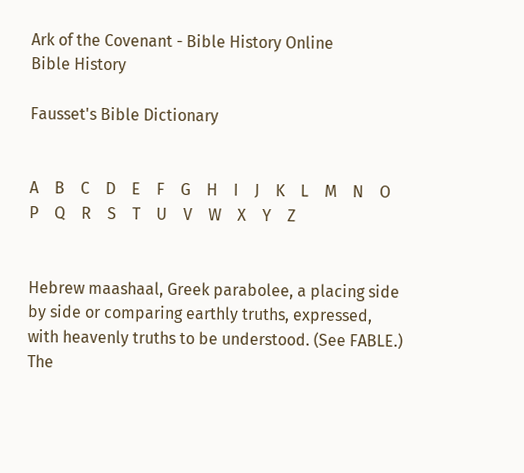Ark of the Covenant - Bible History Online
Bible History

Fausset's Bible Dictionary


A    B    C    D    E    F    G    H    I    J    K    L    M    N    O    P    Q    R    S    T    U    V    W    X    Y    Z


Hebrew maashaal, Greek parabolee, a placing side by side or comparing earthly truths, expressed, with heavenly truths to be understood. (See FABLE.) The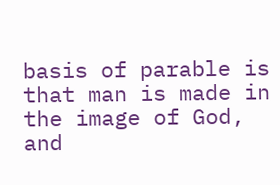basis of parable is that man is made in the image of God, and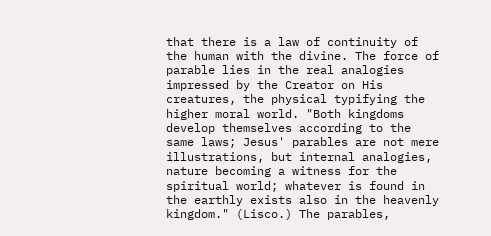that there is a law of continuity of the human with the divine. The force of parable lies in the real analogies impressed by the Creator on His creatures, the physical typifying the higher moral world. "Both kingdoms develop themselves according to the same laws; Jesus' parables are not mere illustrations, but internal analogies, nature becoming a witness for the spiritual world; whatever is found in the earthly exists also in the heavenly kingdom." (Lisco.) The parables,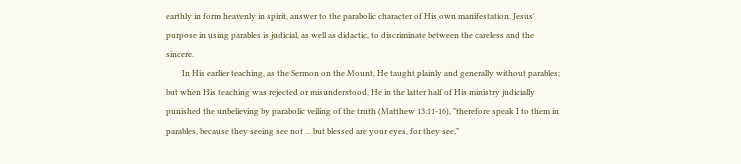earthly in form heavenly in spirit, answer to the parabolic character of His own manifestation. Jesus' purpose in using parables is judicial, as well as didactic, to discriminate between the careless and the sincere.
        In His earlier teaching, as the Sermon on the Mount, He taught plainly and generally without parables; but when His teaching was rejected or misunderstood, He in the latter half of His ministry judicially punished the unbelieving by parabolic veiling of the truth (Matthew 13:11-16), "therefore speak I to them in parables, because they seeing see not ... but blessed are your eyes, for they see,"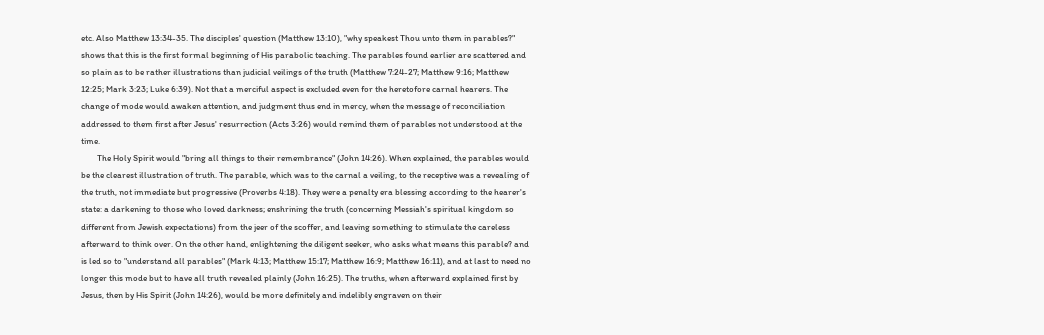etc. Also Matthew 13:34-35. The disciples' question (Matthew 13:10), "why speakest Thou unto them in parables?" shows that this is the first formal beginning of His parabolic teaching. The parables found earlier are scattered and so plain as to be rather illustrations than judicial veilings of the truth (Matthew 7:24-27; Matthew 9:16; Matthew 12:25; Mark 3:23; Luke 6:39). Not that a merciful aspect is excluded even for the heretofore carnal hearers. The change of mode would awaken attention, and judgment thus end in mercy, when the message of reconciliation addressed to them first after Jesus' resurrection (Acts 3:26) would remind them of parables not understood at the time.
        The Holy Spirit would "bring all things to their remembrance" (John 14:26). When explained, the parables would be the clearest illustration of truth. The parable, which was to the carnal a veiling, to the receptive was a revealing of the truth, not immediate but progressive (Proverbs 4:18). They were a penalty era blessing according to the hearer's state: a darkening to those who loved darkness; enshrining the truth (concerning Messiah's spiritual kingdom so different from Jewish expectations) from the jeer of the scoffer, and leaving something to stimulate the careless afterward to think over. On the other hand, enlightening the diligent seeker, who asks what means this parable? and is led so to "understand all parables" (Mark 4:13; Matthew 15:17; Matthew 16:9; Matthew 16:11), and at last to need no longer this mode but to have all truth revealed plainly (John 16:25). The truths, when afterward explained first by Jesus, then by His Spirit (John 14:26), would be more definitely and indelibly engraven on their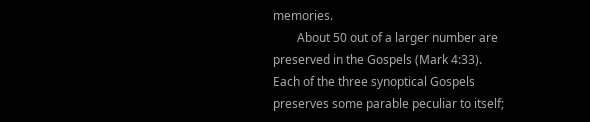memories.
        About 50 out of a larger number are preserved in the Gospels (Mark 4:33). Each of the three synoptical Gospels preserves some parable peculiar to itself;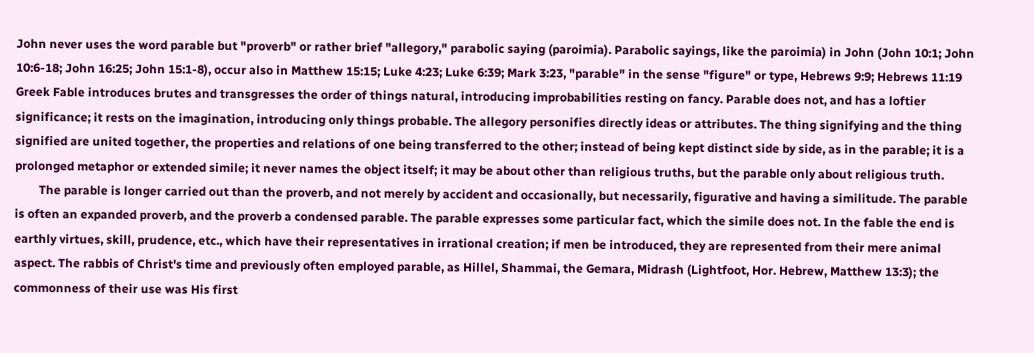John never uses the word parable but "proverb" or rather brief "allegory," parabolic saying (paroimia). Parabolic sayings, like the paroimia) in John (John 10:1; John 10:6-18; John 16:25; John 15:1-8), occur also in Matthew 15:15; Luke 4:23; Luke 6:39; Mark 3:23, "parable" in the sense "figure" or type, Hebrews 9:9; Hebrews 11:19 Greek Fable introduces brutes and transgresses the order of things natural, introducing improbabilities resting on fancy. Parable does not, and has a loftier significance; it rests on the imagination, introducing only things probable. The allegory personifies directly ideas or attributes. The thing signifying and the thing signified are united together, the properties and relations of one being transferred to the other; instead of being kept distinct side by side, as in the parable; it is a prolonged metaphor or extended simile; it never names the object itself; it may be about other than religious truths, but the parable only about religious truth.
        The parable is longer carried out than the proverb, and not merely by accident and occasionally, but necessarily, figurative and having a similitude. The parable is often an expanded proverb, and the proverb a condensed parable. The parable expresses some particular fact, which the simile does not. In the fable the end is earthly virtues, skill, prudence, etc., which have their representatives in irrational creation; if men be introduced, they are represented from their mere animal aspect. The rabbis of Christ's time and previously often employed parable, as Hillel, Shammai, the Gemara, Midrash (Lightfoot, Hor. Hebrew, Matthew 13:3); the commonness of their use was His first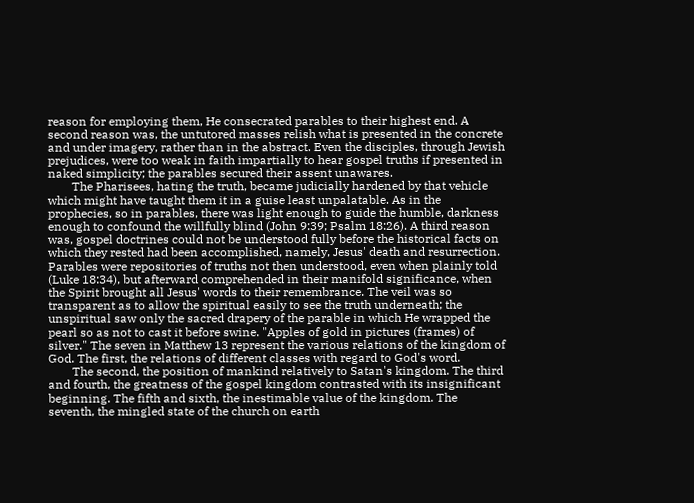reason for employing them, He consecrated parables to their highest end. A second reason was, the untutored masses relish what is presented in the concrete and under imagery, rather than in the abstract. Even the disciples, through Jewish prejudices, were too weak in faith impartially to hear gospel truths if presented in naked simplicity; the parables secured their assent unawares.
        The Pharisees, hating the truth, became judicially hardened by that vehicle which might have taught them it in a guise least unpalatable. As in the prophecies, so in parables, there was light enough to guide the humble, darkness enough to confound the willfully blind (John 9:39; Psalm 18:26). A third reason was, gospel doctrines could not be understood fully before the historical facts on which they rested had been accomplished, namely, Jesus' death and resurrection. Parables were repositories of truths not then understood, even when plainly told (Luke 18:34), but afterward comprehended in their manifold significance, when the Spirit brought all Jesus' words to their remembrance. The veil was so transparent as to allow the spiritual easily to see the truth underneath; the unspiritual saw only the sacred drapery of the parable in which He wrapped the pearl so as not to cast it before swine. "Apples of gold in pictures (frames) of silver." The seven in Matthew 13 represent the various relations of the kingdom of God. The first, the relations of different classes with regard to God's word.
        The second, the position of mankind relatively to Satan's kingdom. The third and fourth, the greatness of the gospel kingdom contrasted with its insignificant beginning. The fifth and sixth, the inestimable value of the kingdom. The seventh, the mingled state of the church on earth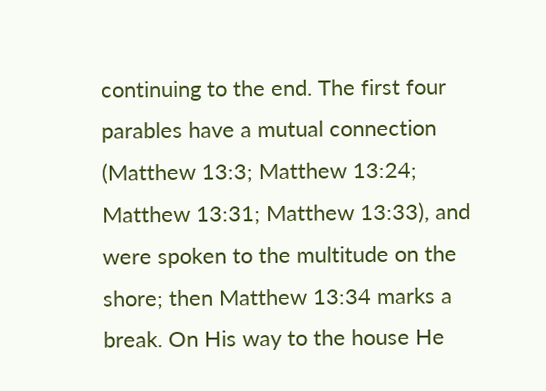continuing to the end. The first four parables have a mutual connection (Matthew 13:3; Matthew 13:24; Matthew 13:31; Matthew 13:33), and were spoken to the multitude on the shore; then Matthew 13:34 marks a break. On His way to the house He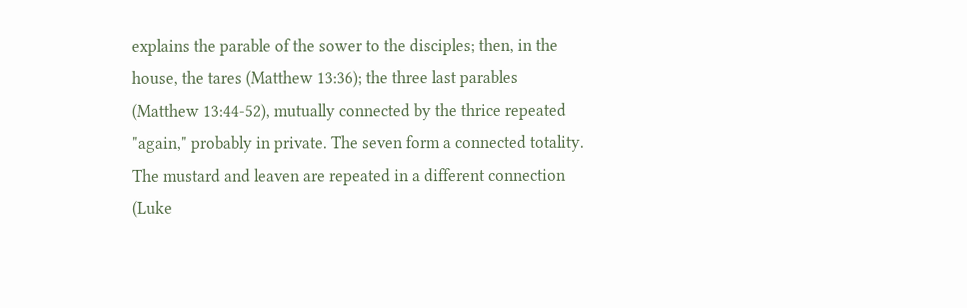explains the parable of the sower to the disciples; then, in the house, the tares (Matthew 13:36); the three last parables (Matthew 13:44-52), mutually connected by the thrice repeated "again," probably in private. The seven form a connected totality. The mustard and leaven are repeated in a different connection (Luke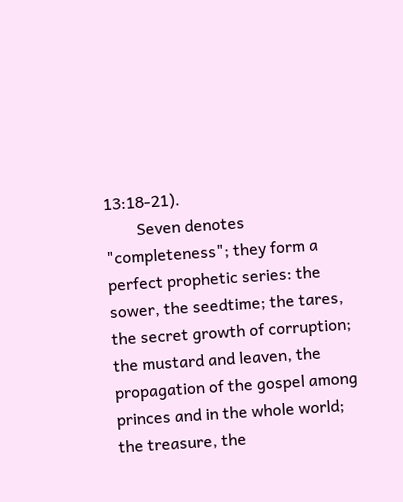13:18-21).
        Seven denotes "completeness"; they form a perfect prophetic series: the sower, the seedtime; the tares, the secret growth of corruption; the mustard and leaven, the propagation of the gospel among princes and in the whole world; the treasure, the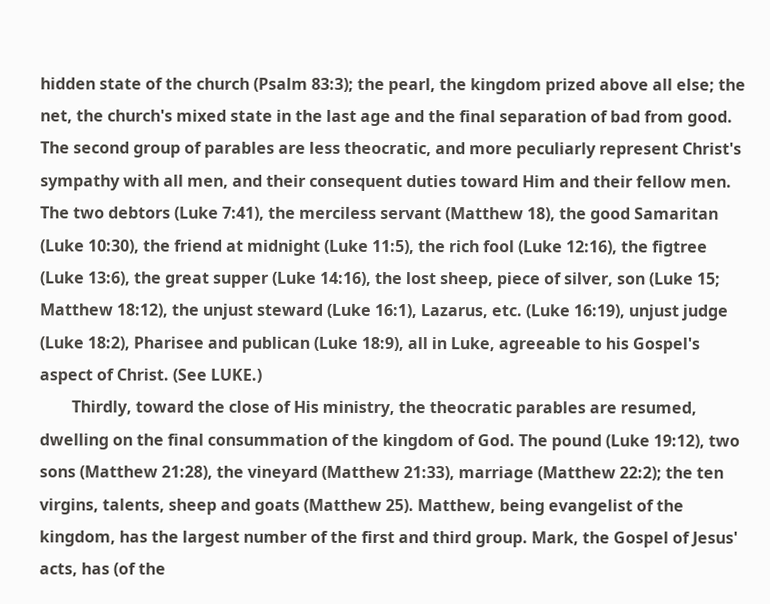hidden state of the church (Psalm 83:3); the pearl, the kingdom prized above all else; the net, the church's mixed state in the last age and the final separation of bad from good. The second group of parables are less theocratic, and more peculiarly represent Christ's sympathy with all men, and their consequent duties toward Him and their fellow men. The two debtors (Luke 7:41), the merciless servant (Matthew 18), the good Samaritan (Luke 10:30), the friend at midnight (Luke 11:5), the rich fool (Luke 12:16), the figtree (Luke 13:6), the great supper (Luke 14:16), the lost sheep, piece of silver, son (Luke 15; Matthew 18:12), the unjust steward (Luke 16:1), Lazarus, etc. (Luke 16:19), unjust judge (Luke 18:2), Pharisee and publican (Luke 18:9), all in Luke, agreeable to his Gospel's aspect of Christ. (See LUKE.)
        Thirdly, toward the close of His ministry, the theocratic parables are resumed, dwelling on the final consummation of the kingdom of God. The pound (Luke 19:12), two sons (Matthew 21:28), the vineyard (Matthew 21:33), marriage (Matthew 22:2); the ten virgins, talents, sheep and goats (Matthew 25). Matthew, being evangelist of the kingdom, has the largest number of the first and third group. Mark, the Gospel of Jesus' acts, has (of the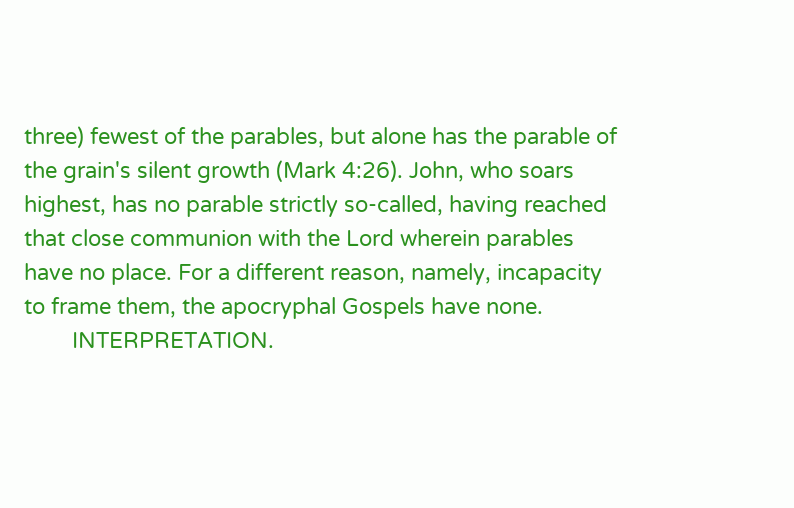three) fewest of the parables, but alone has the parable of the grain's silent growth (Mark 4:26). John, who soars highest, has no parable strictly so-called, having reached that close communion with the Lord wherein parables have no place. For a different reason, namely, incapacity to frame them, the apocryphal Gospels have none.
        INTERPRETATION.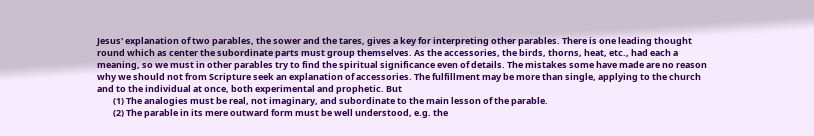Jesus' explanation of two parables, the sower and the tares, gives a key for interpreting other parables. There is one leading thought round which as center the subordinate parts must group themselves. As the accessories, the birds, thorns, heat, etc., had each a meaning, so we must in other parables try to find the spiritual significance even of details. The mistakes some have made are no reason why we should not from Scripture seek an explanation of accessories. The fulfillment may be more than single, applying to the church and to the individual at once, both experimental and prophetic. But
        (1) The analogies must be real, not imaginary, and subordinate to the main lesson of the parable.
        (2) The parable in its mere outward form must be well understood, e.g. the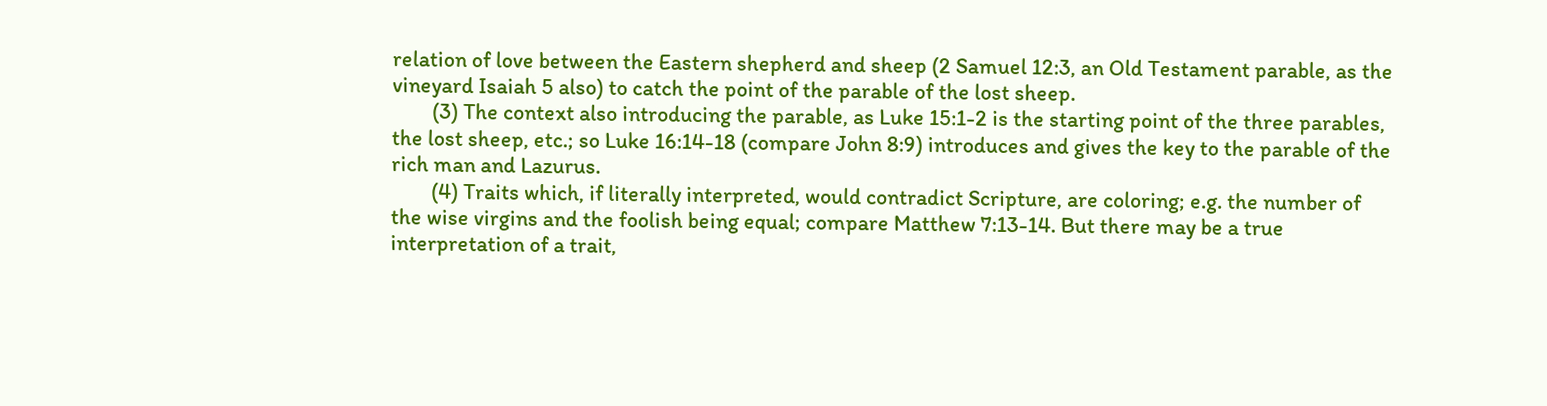relation of love between the Eastern shepherd and sheep (2 Samuel 12:3, an Old Testament parable, as the vineyard Isaiah 5 also) to catch the point of the parable of the lost sheep.
        (3) The context also introducing the parable, as Luke 15:1-2 is the starting point of the three parables, the lost sheep, etc.; so Luke 16:14-18 (compare John 8:9) introduces and gives the key to the parable of the rich man and Lazurus.
        (4) Traits which, if literally interpreted, would contradict Scripture, are coloring; e.g. the number of the wise virgins and the foolish being equal; compare Matthew 7:13-14. But there may be a true interpretation of a trait,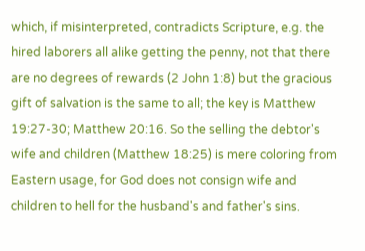which, if misinterpreted, contradicts Scripture, e.g. the hired laborers all alike getting the penny, not that there are no degrees of rewards (2 John 1:8) but the gracious gift of salvation is the same to all; the key is Matthew 19:27-30; Matthew 20:16. So the selling the debtor's wife and children (Matthew 18:25) is mere coloring from Eastern usage, for God does not consign wife and children to hell for the husband's and father's sins.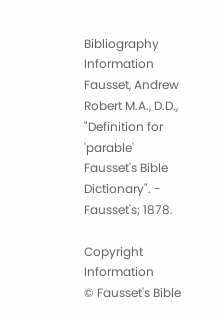Bibliography Information
Fausset, Andrew Robert M.A., D.D., "Definition for 'parable' Fausset's Bible Dictionary". - Fausset's; 1878.

Copyright Information
© Fausset's Bible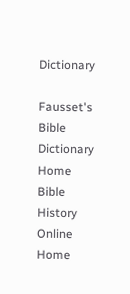Dictionary

Fausset's Bible Dictionary Home
Bible History Online Home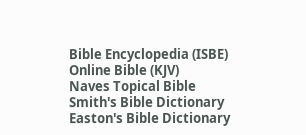Bible Encyclopedia (ISBE)
Online Bible (KJV)
Naves Topical Bible
Smith's Bible Dictionary
Easton's Bible Dictionary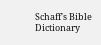Schaff's Bible Dictionary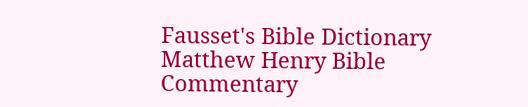Fausset's Bible Dictionary
Matthew Henry Bible Commentary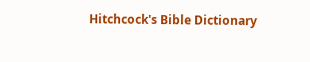Hitchcock's Bible Dictionary